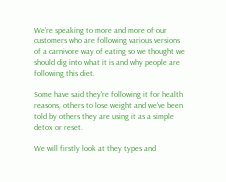We're speaking to more and more of our customers who are following various versions of a carnivore way of eating so we thought we should dig into what it is and why people are following this diet.

Some have said they're following it for health reasons, others to lose weight and we've been told by others they are using it as a simple detox or reset.

We will firstly look at they types and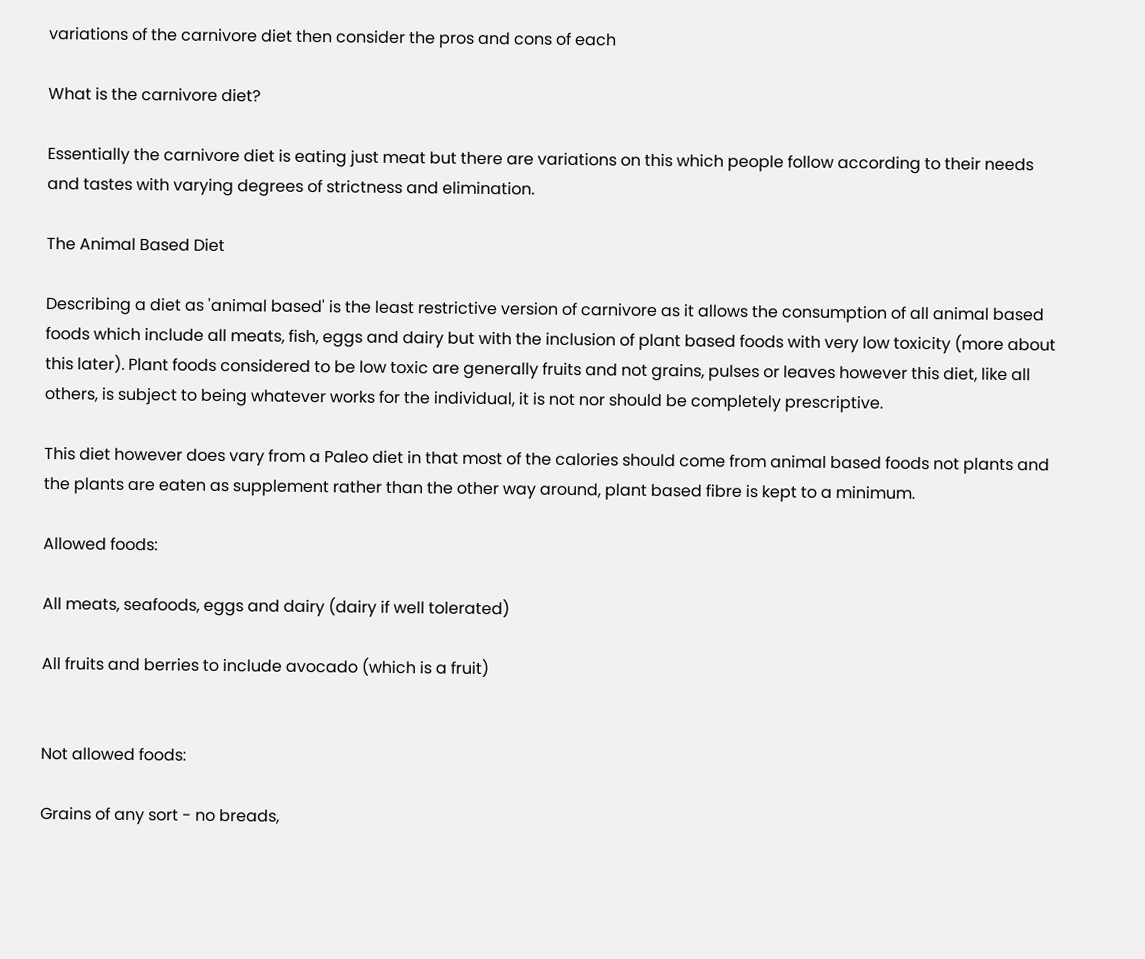variations of the carnivore diet then consider the pros and cons of each

What is the carnivore diet?

Essentially the carnivore diet is eating just meat but there are variations on this which people follow according to their needs and tastes with varying degrees of strictness and elimination.

The Animal Based Diet

Describing a diet as 'animal based' is the least restrictive version of carnivore as it allows the consumption of all animal based foods which include all meats, fish, eggs and dairy but with the inclusion of plant based foods with very low toxicity (more about this later). Plant foods considered to be low toxic are generally fruits and not grains, pulses or leaves however this diet, like all others, is subject to being whatever works for the individual, it is not nor should be completely prescriptive.

This diet however does vary from a Paleo diet in that most of the calories should come from animal based foods not plants and the plants are eaten as supplement rather than the other way around, plant based fibre is kept to a minimum.

Allowed foods:

All meats, seafoods, eggs and dairy (dairy if well tolerated)

All fruits and berries to include avocado (which is a fruit)


Not allowed foods:

Grains of any sort - no breads,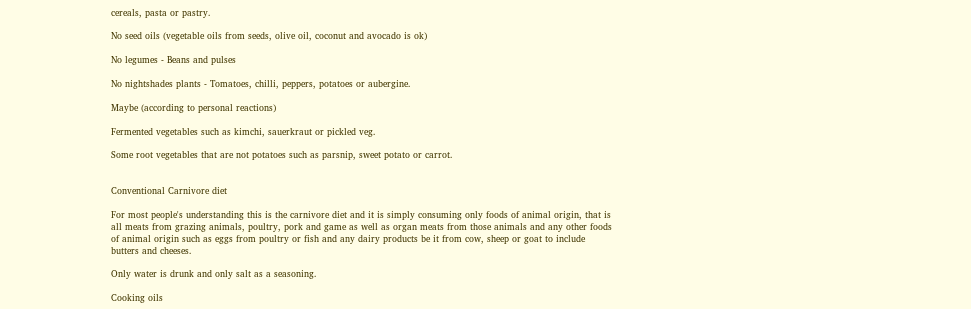cereals, pasta or pastry.

No seed oils (vegetable oils from seeds, olive oil, coconut and avocado is ok)

No legumes - Beans and pulses

No nightshades plants - Tomatoes, chilli, peppers, potatoes or aubergine.

Maybe (according to personal reactions)

Fermented vegetables such as kimchi, sauerkraut or pickled veg.

Some root vegetables that are not potatoes such as parsnip, sweet potato or carrot.


Conventional Carnivore diet

For most people's understanding this is the carnivore diet and it is simply consuming only foods of animal origin, that is all meats from grazing animals, poultry, pork and game as well as organ meats from those animals and any other foods of animal origin such as eggs from poultry or fish and any dairy products be it from cow, sheep or goat to include butters and cheeses.

Only water is drunk and only salt as a seasoning.

Cooking oils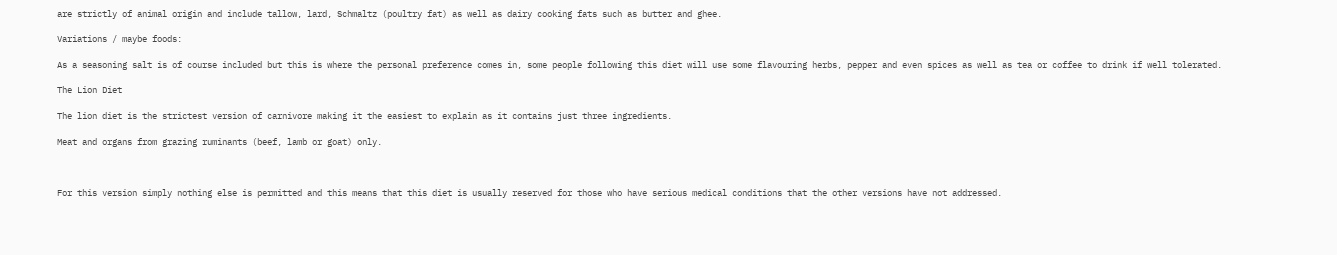are strictly of animal origin and include tallow, lard, Schmaltz (poultry fat) as well as dairy cooking fats such as butter and ghee.

Variations / maybe foods:

As a seasoning salt is of course included but this is where the personal preference comes in, some people following this diet will use some flavouring herbs, pepper and even spices as well as tea or coffee to drink if well tolerated.

The Lion Diet

The lion diet is the strictest version of carnivore making it the easiest to explain as it contains just three ingredients.

Meat and organs from grazing ruminants (beef, lamb or goat) only.



For this version simply nothing else is permitted and this means that this diet is usually reserved for those who have serious medical conditions that the other versions have not addressed.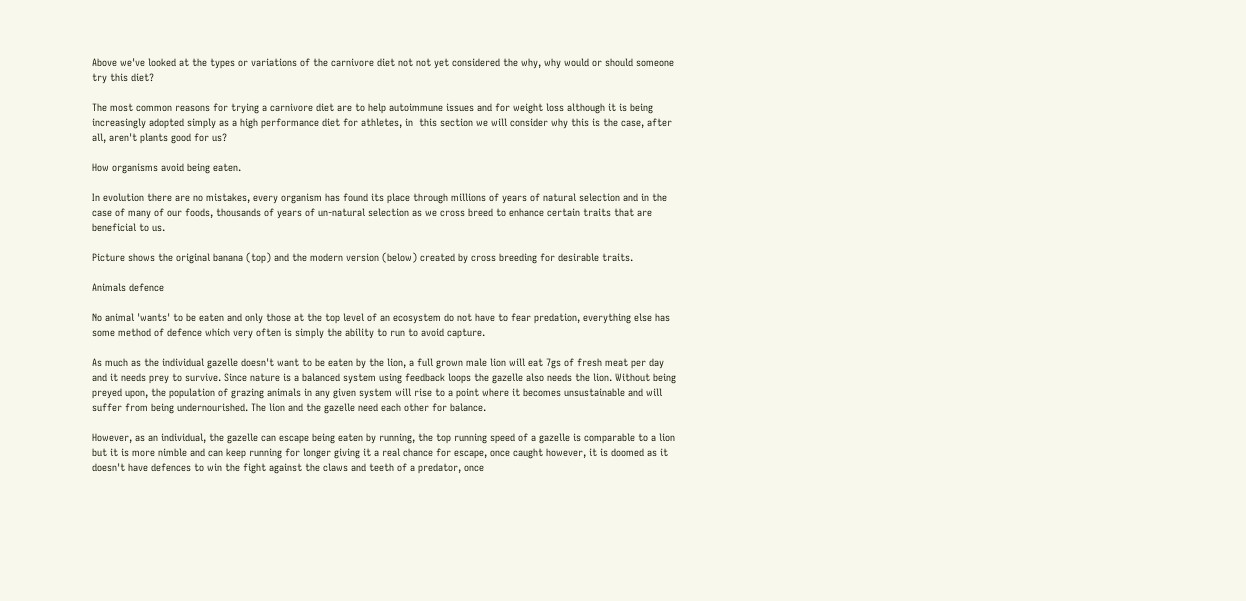Above we've looked at the types or variations of the carnivore diet not not yet considered the why, why would or should someone try this diet?

The most common reasons for trying a carnivore diet are to help autoimmune issues and for weight loss although it is being increasingly adopted simply as a high performance diet for athletes, in  this section we will consider why this is the case, after all, aren't plants good for us?

How organisms avoid being eaten.

In evolution there are no mistakes, every organism has found its place through millions of years of natural selection and in the case of many of our foods, thousands of years of un-natural selection as we cross breed to enhance certain traits that are beneficial to us.

Picture shows the original banana (top) and the modern version (below) created by cross breeding for desirable traits.

Animals defence

No animal 'wants' to be eaten and only those at the top level of an ecosystem do not have to fear predation, everything else has some method of defence which very often is simply the ability to run to avoid capture.

As much as the individual gazelle doesn't want to be eaten by the lion, a full grown male lion will eat 7gs of fresh meat per day and it needs prey to survive. Since nature is a balanced system using feedback loops the gazelle also needs the lion. Without being preyed upon, the population of grazing animals in any given system will rise to a point where it becomes unsustainable and will suffer from being undernourished. The lion and the gazelle need each other for balance.

However, as an individual, the gazelle can escape being eaten by running, the top running speed of a gazelle is comparable to a lion but it is more nimble and can keep running for longer giving it a real chance for escape, once caught however, it is doomed as it doesn't have defences to win the fight against the claws and teeth of a predator, once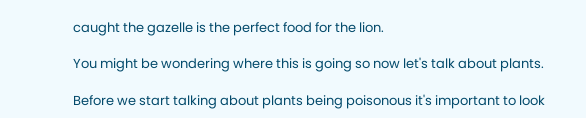caught the gazelle is the perfect food for the lion.

You might be wondering where this is going so now let's talk about plants.

Before we start talking about plants being poisonous it's important to look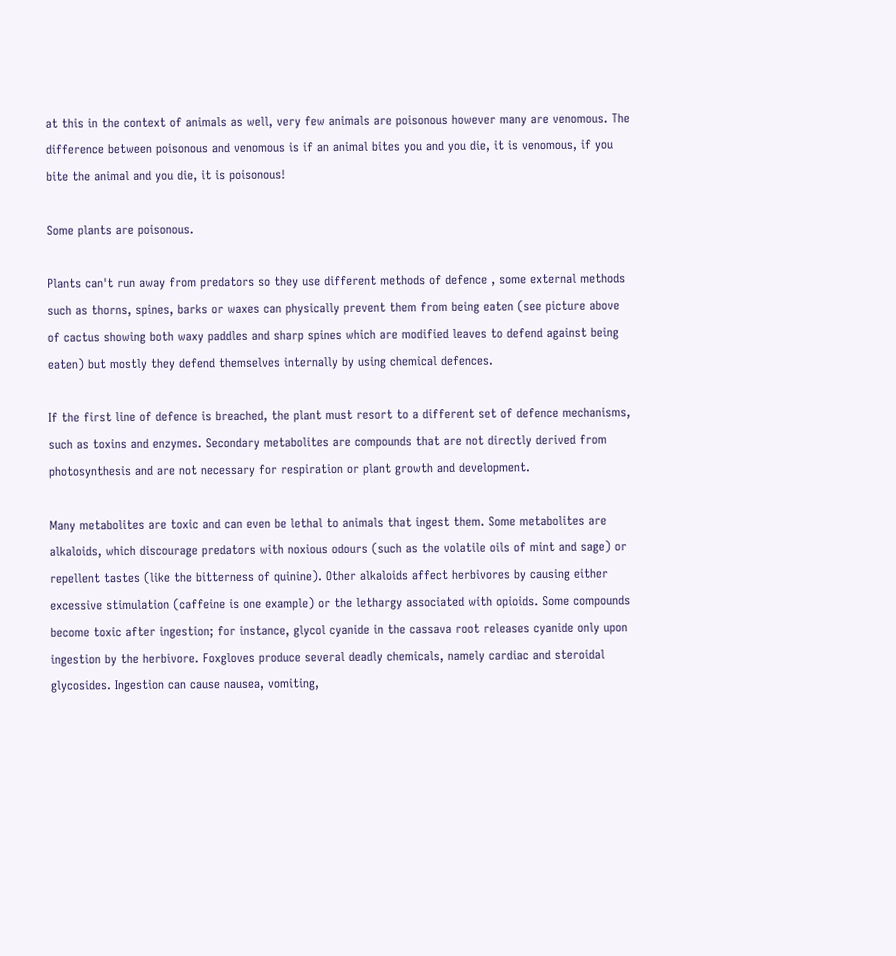at this in the context of animals as well, very few animals are poisonous however many are venomous. The difference between poisonous and venomous is if an animal bites you and you die, it is venomous, if you bite the animal and you die, it is poisonous!

Some plants are poisonous.

Plants can't run away from predators so they use different methods of defence , some external methods such as thorns, spines, barks or waxes can physically prevent them from being eaten (see picture above of cactus showing both waxy paddles and sharp spines which are modified leaves to defend against being eaten) but mostly they defend themselves internally by using chemical defences.

If the first line of defence is breached, the plant must resort to a different set of defence mechanisms, such as toxins and enzymes. Secondary metabolites are compounds that are not directly derived from photosynthesis and are not necessary for respiration or plant growth and development.

Many metabolites are toxic and can even be lethal to animals that ingest them. Some metabolites are alkaloids, which discourage predators with noxious odours (such as the volatile oils of mint and sage) or repellent tastes (like the bitterness of quinine). Other alkaloids affect herbivores by causing either excessive stimulation (caffeine is one example) or the lethargy associated with opioids. Some compounds become toxic after ingestion; for instance, glycol cyanide in the cassava root releases cyanide only upon ingestion by the herbivore. Foxgloves produce several deadly chemicals, namely cardiac and steroidal glycosides. Ingestion can cause nausea, vomiting,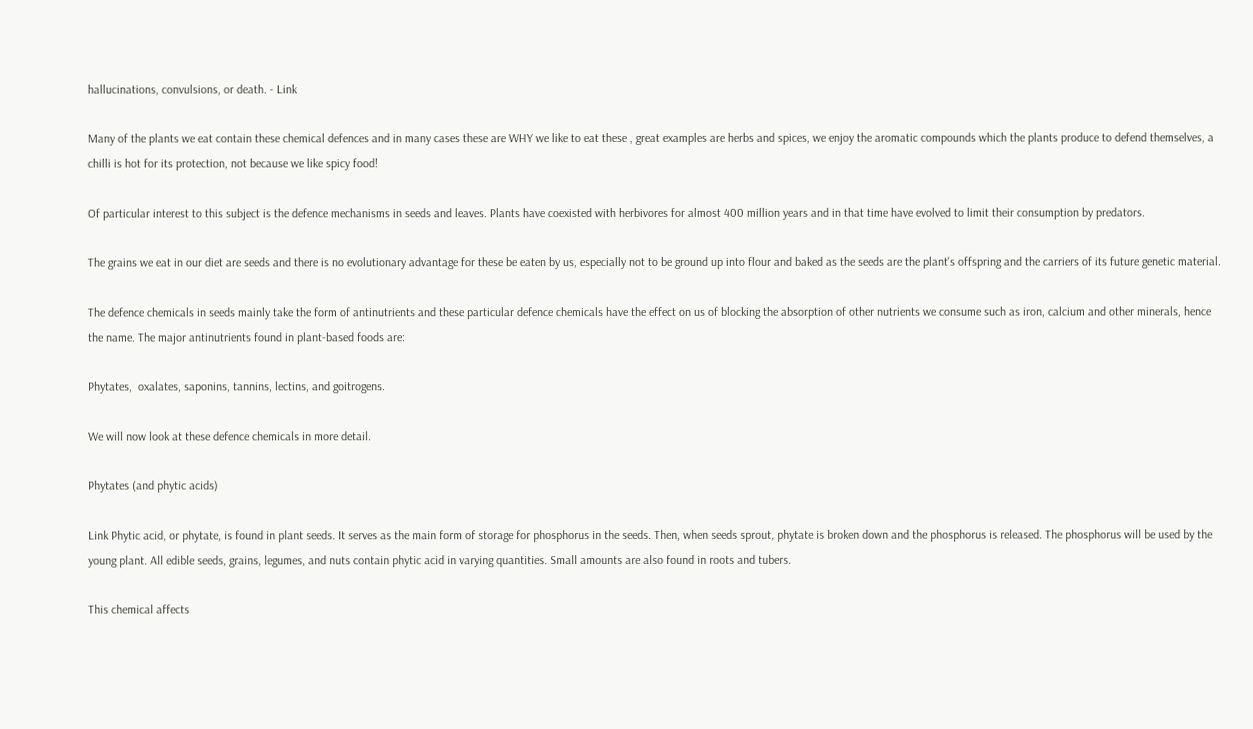hallucinations, convulsions, or death. - Link

Many of the plants we eat contain these chemical defences and in many cases these are WHY we like to eat these , great examples are herbs and spices, we enjoy the aromatic compounds which the plants produce to defend themselves, a chilli is hot for its protection, not because we like spicy food!

Of particular interest to this subject is the defence mechanisms in seeds and leaves. Plants have coexisted with herbivores for almost 400 million years and in that time have evolved to limit their consumption by predators.

The grains we eat in our diet are seeds and there is no evolutionary advantage for these be eaten by us, especially not to be ground up into flour and baked as the seeds are the plant's offspring and the carriers of its future genetic material.

The defence chemicals in seeds mainly take the form of antinutrients and these particular defence chemicals have the effect on us of blocking the absorption of other nutrients we consume such as iron, calcium and other minerals, hence the name. The major antinutrients found in plant-based foods are:

Phytates,  oxalates, saponins, tannins, lectins, and goitrogens.

We will now look at these defence chemicals in more detail.

Phytates (and phytic acids)

Link Phytic acid, or phytate, is found in plant seeds. It serves as the main form of storage for phosphorus in the seeds. Then, when seeds sprout, phytate is broken down and the phosphorus is released. The phosphorus will be used by the young plant. All edible seeds, grains, legumes, and nuts contain phytic acid in varying quantities. Small amounts are also found in roots and tubers.

This chemical affects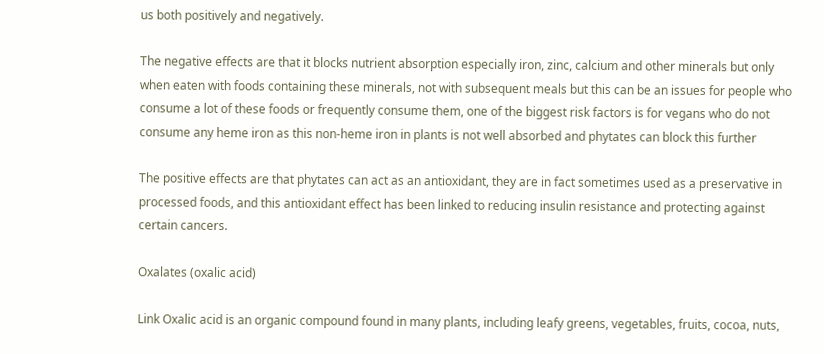us both positively and negatively.

The negative effects are that it blocks nutrient absorption especially iron, zinc, calcium and other minerals but only when eaten with foods containing these minerals, not with subsequent meals but this can be an issues for people who consume a lot of these foods or frequently consume them, one of the biggest risk factors is for vegans who do not consume any heme iron as this non-heme iron in plants is not well absorbed and phytates can block this further

The positive effects are that phytates can act as an antioxidant, they are in fact sometimes used as a preservative in processed foods, and this antioxidant effect has been linked to reducing insulin resistance and protecting against certain cancers.

Oxalates (oxalic acid)

Link Oxalic acid is an organic compound found in many plants, including leafy greens, vegetables, fruits, cocoa, nuts,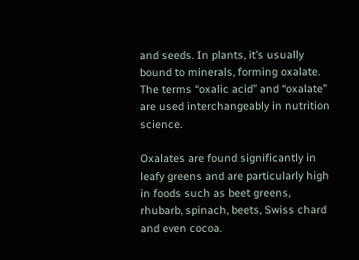and seeds. In plants, it’s usually bound to minerals, forming oxalate. The terms “oxalic acid” and “oxalate” are used interchangeably in nutrition science.

Oxalates are found significantly in leafy greens and are particularly high in foods such as beet greens, rhubarb, spinach, beets, Swiss chard and even cocoa.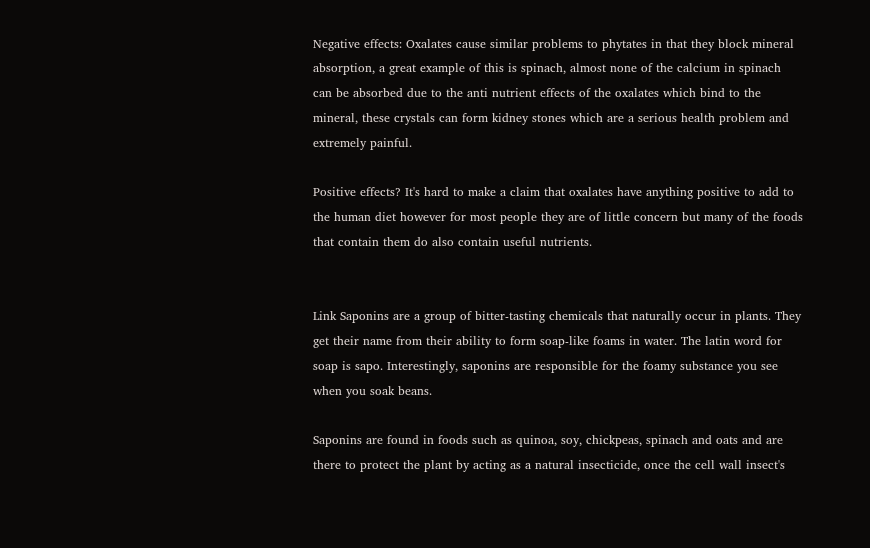Negative effects: Oxalates cause similar problems to phytates in that they block mineral absorption, a great example of this is spinach, almost none of the calcium in spinach can be absorbed due to the anti nutrient effects of the oxalates which bind to the mineral, these crystals can form kidney stones which are a serious health problem and extremely painful.

Positive effects? It's hard to make a claim that oxalates have anything positive to add to the human diet however for most people they are of little concern but many of the foods that contain them do also contain useful nutrients.


Link Saponins are a group of bitter-tasting chemicals that naturally occur in plants. They get their name from their ability to form soap-like foams in water. The latin word for soap is sapo. Interestingly, saponins are responsible for the foamy substance you see when you soak beans.

Saponins are found in foods such as quinoa, soy, chickpeas, spinach and oats and are there to protect the plant by acting as a natural insecticide, once the cell wall insect's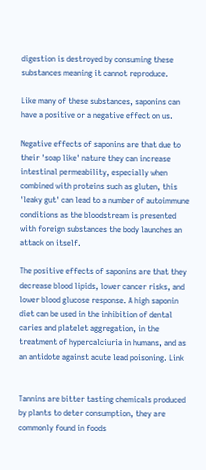digestion is destroyed by consuming these substances meaning it cannot reproduce.

Like many of these substances, saponins can have a positive or a negative effect on us.

Negative effects of saponins are that due to  their 'soap like' nature they can increase intestinal permeability, especially when combined with proteins such as gluten, this 'leaky gut' can lead to a number of autoimmune conditions as the bloodstream is presented with foreign substances the body launches an attack on itself.

The positive effects of saponins are that they decrease blood lipids, lower cancer risks, and lower blood glucose response. A high saponin diet can be used in the inhibition of dental caries and platelet aggregation, in the treatment of hypercalciuria in humans, and as an antidote against acute lead poisoning. Link


Tannins are bitter tasting chemicals produced by plants to deter consumption, they are commonly found in foods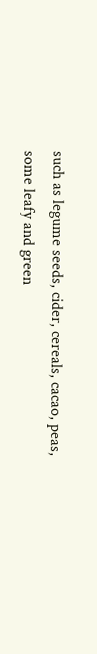such as legume seeds, cider, cereals, cacao, peas, some leafy and green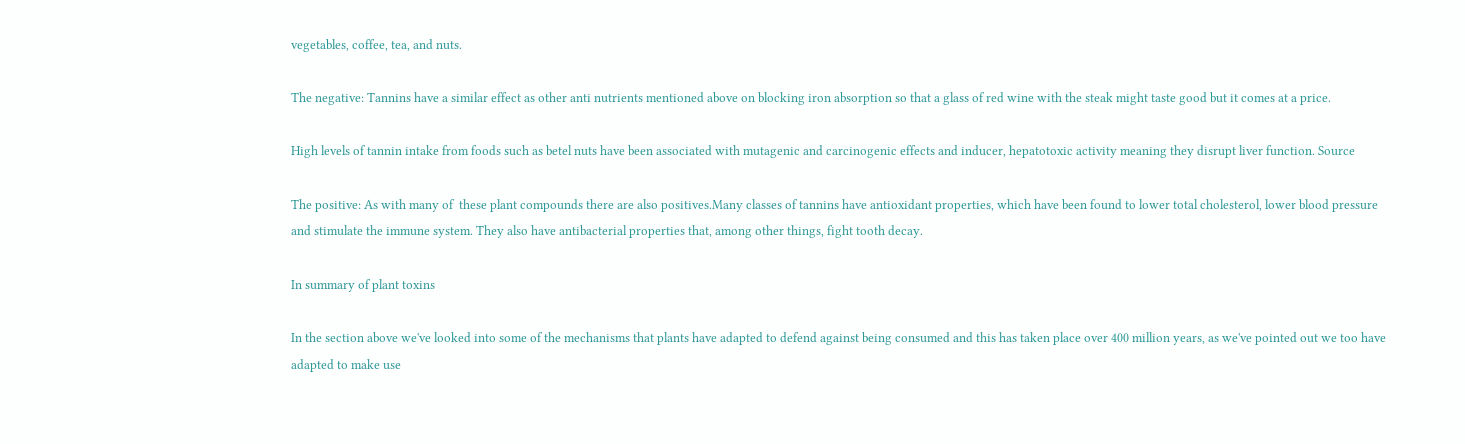vegetables, coffee, tea, and nuts.

The negative: Tannins have a similar effect as other anti nutrients mentioned above on blocking iron absorption so that a glass of red wine with the steak might taste good but it comes at a price.

High levels of tannin intake from foods such as betel nuts have been associated with mutagenic and carcinogenic effects and inducer, hepatotoxic activity meaning they disrupt liver function. Source

The positive: As with many of  these plant compounds there are also positives.Many classes of tannins have antioxidant properties, which have been found to lower total cholesterol, lower blood pressure and stimulate the immune system. They also have antibacterial properties that, among other things, fight tooth decay.

In summary of plant toxins

In the section above we've looked into some of the mechanisms that plants have adapted to defend against being consumed and this has taken place over 400 million years, as we've pointed out we too have adapted to make use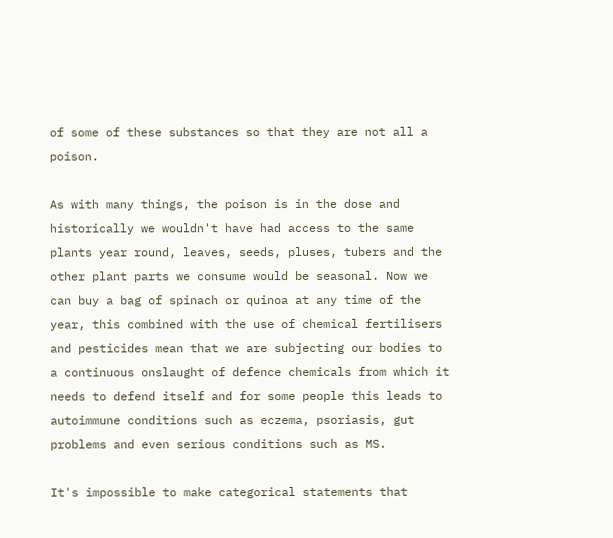of some of these substances so that they are not all a poison.

As with many things, the poison is in the dose and historically we wouldn't have had access to the same plants year round, leaves, seeds, pluses, tubers and the other plant parts we consume would be seasonal. Now we can buy a bag of spinach or quinoa at any time of the year, this combined with the use of chemical fertilisers and pesticides mean that we are subjecting our bodies to a continuous onslaught of defence chemicals from which it needs to defend itself and for some people this leads to autoimmune conditions such as eczema, psoriasis, gut problems and even serious conditions such as MS.

It's impossible to make categorical statements that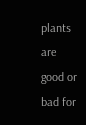plants are good or bad for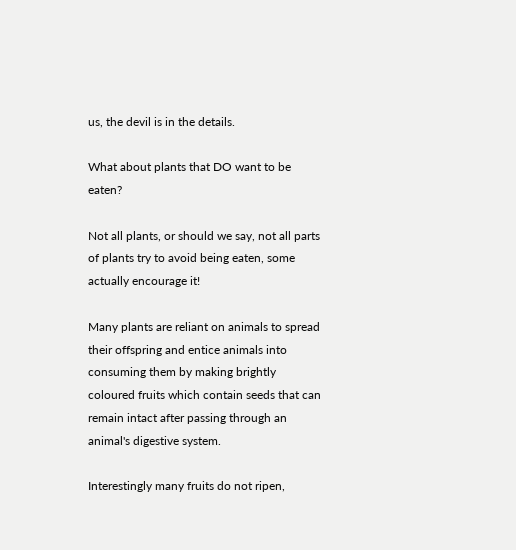us, the devil is in the details.

What about plants that DO want to be eaten?

Not all plants, or should we say, not all parts of plants try to avoid being eaten, some actually encourage it!

Many plants are reliant on animals to spread their offspring and entice animals into consuming them by making brightly coloured fruits which contain seeds that can remain intact after passing through an animal's digestive system.

Interestingly many fruits do not ripen,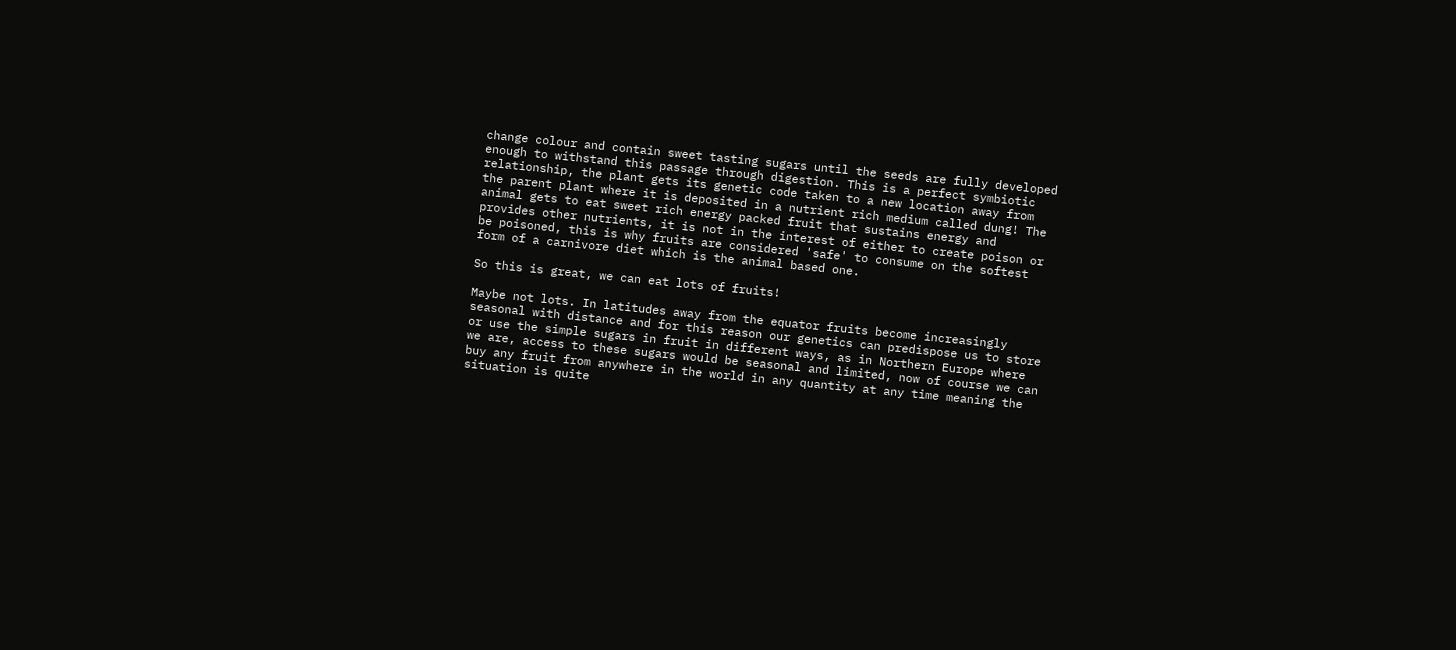change colour and contain sweet tasting sugars until the seeds are fully developed enough to withstand this passage through digestion. This is a perfect symbiotic relationship, the plant gets its genetic code taken to a new location away from the parent plant where it is deposited in a nutrient rich medium called dung! The animal gets to eat sweet rich energy packed fruit that sustains energy and provides other nutrients, it is not in the interest of either to create poison or be poisoned, this is why fruits are considered 'safe' to consume on the softest form of a carnivore diet which is the animal based one.

So this is great, we can eat lots of fruits!

Maybe not lots. In latitudes away from the equator fruits become increasingly seasonal with distance and for this reason our genetics can predispose us to store or use the simple sugars in fruit in different ways, as in Northern Europe where we are, access to these sugars would be seasonal and limited, now of course we can buy any fruit from anywhere in the world in any quantity at any time meaning the situation is quite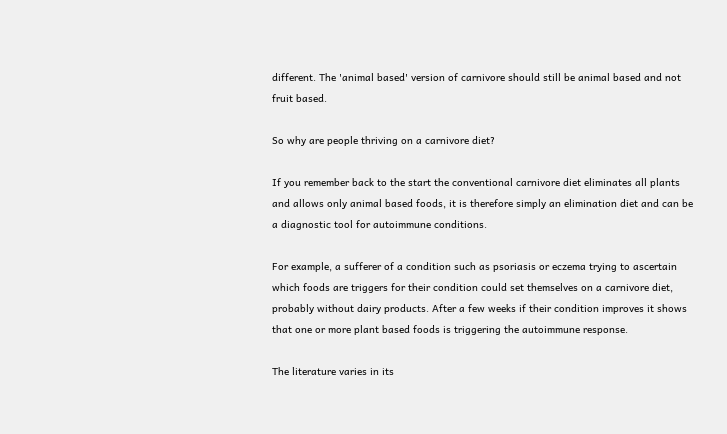different. The 'animal based' version of carnivore should still be animal based and not fruit based.

So why are people thriving on a carnivore diet?

If you remember back to the start the conventional carnivore diet eliminates all plants and allows only animal based foods, it is therefore simply an elimination diet and can be a diagnostic tool for autoimmune conditions.

For example, a sufferer of a condition such as psoriasis or eczema trying to ascertain which foods are triggers for their condition could set themselves on a carnivore diet, probably without dairy products. After a few weeks if their condition improves it shows that one or more plant based foods is triggering the autoimmune response.

The literature varies in its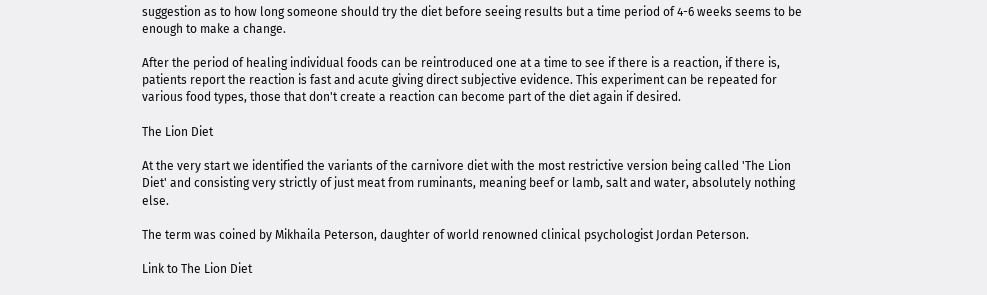suggestion as to how long someone should try the diet before seeing results but a time period of 4-6 weeks seems to be enough to make a change.

After the period of healing individual foods can be reintroduced one at a time to see if there is a reaction, if there is, patients report the reaction is fast and acute giving direct subjective evidence. This experiment can be repeated for various food types, those that don't create a reaction can become part of the diet again if desired.

The Lion Diet

At the very start we identified the variants of the carnivore diet with the most restrictive version being called 'The Lion Diet' and consisting very strictly of just meat from ruminants, meaning beef or lamb, salt and water, absolutely nothing else.

The term was coined by Mikhaila Peterson, daughter of world renowned clinical psychologist Jordan Peterson.

Link to The Lion Diet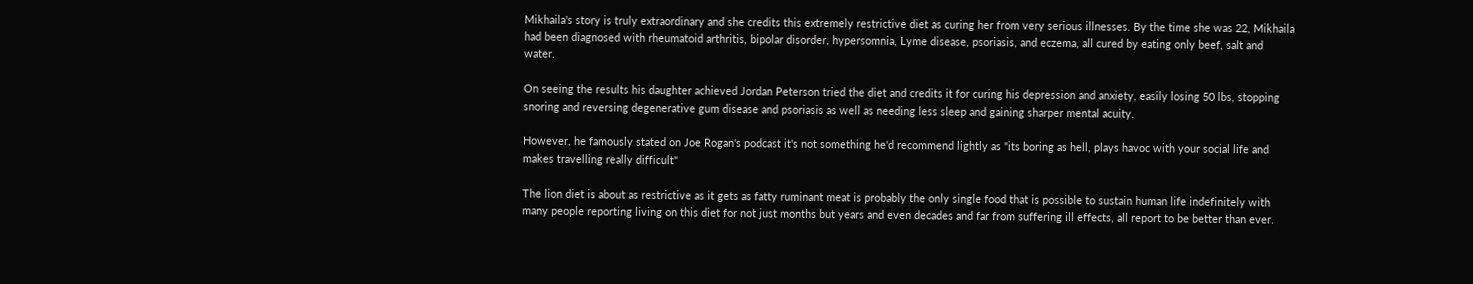Mikhaila's story is truly extraordinary and she credits this extremely restrictive diet as curing her from very serious illnesses. By the time she was 22, Mikhaila had been diagnosed with rheumatoid arthritis, bipolar disorder, hypersomnia, Lyme disease, psoriasis, and eczema, all cured by eating only beef, salt and water.

On seeing the results his daughter achieved Jordan Peterson tried the diet and credits it for curing his depression and anxiety, easily losing 50 lbs, stopping snoring and reversing degenerative gum disease and psoriasis as well as needing less sleep and gaining sharper mental acuity.

However, he famously stated on Joe Rogan's podcast it's not something he'd recommend lightly as "its boring as hell, plays havoc with your social life and makes travelling really difficult"

The lion diet is about as restrictive as it gets as fatty ruminant meat is probably the only single food that is possible to sustain human life indefinitely with many people reporting living on this diet for not just months but years and even decades and far from suffering ill effects, all report to be better than ever.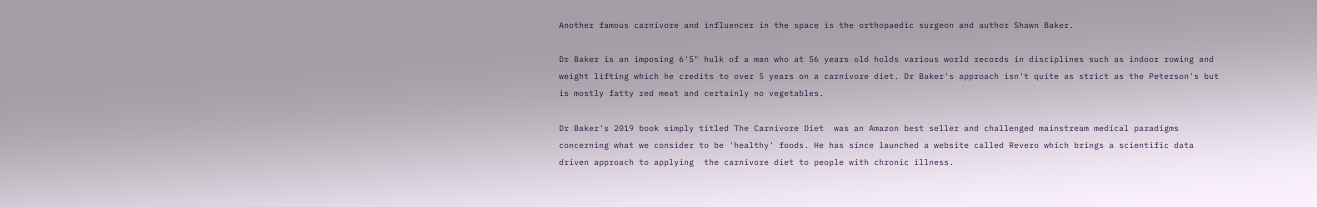Another famous carnivore and influencer in the space is the orthopaedic surgeon and author Shawn Baker.

Dr Baker is an imposing 6'5" hulk of a man who at 56 years old holds various world records in disciplines such as indoor rowing and weight lifting which he credits to over 5 years on a carnivore diet. Dr Baker's approach isn't quite as strict as the Peterson's but is mostly fatty red meat and certainly no vegetables.

Dr Baker's 2019 book simply titled The Carnivore Diet  was an Amazon best seller and challenged mainstream medical paradigms concerning what we consider to be 'healthy' foods. He has since launched a website called Revero which brings a scientific data driven approach to applying  the carnivore diet to people with chronic illness.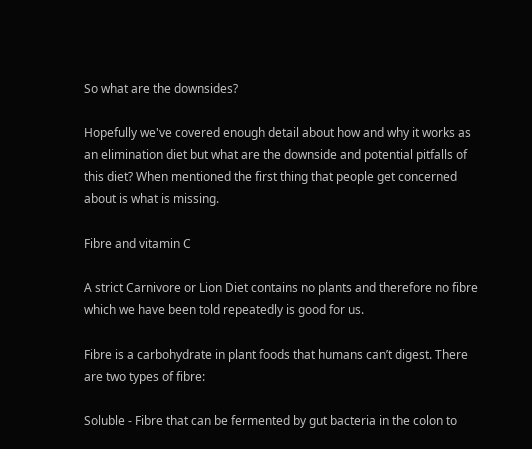So what are the downsides?

Hopefully we've covered enough detail about how and why it works as an elimination diet but what are the downside and potential pitfalls of this diet? When mentioned the first thing that people get concerned about is what is missing.

Fibre and vitamin C

A strict Carnivore or Lion Diet contains no plants and therefore no fibre which we have been told repeatedly is good for us.

Fibre is a carbohydrate in plant foods that humans can’t digest. There are two types of fibre:

Soluble - Fibre that can be fermented by gut bacteria in the colon to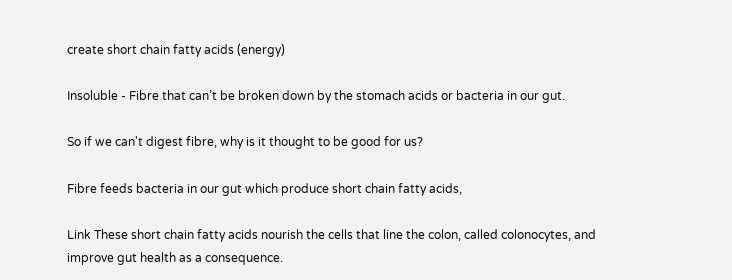create short chain fatty acids (energy)

Insoluble - Fibre that can’t be broken down by the stomach acids or bacteria in our gut.

So if we can't digest fibre, why is it thought to be good for us?

Fibre feeds bacteria in our gut which produce short chain fatty acids,

Link These short chain fatty acids nourish the cells that line the colon, called colonocytes, and improve gut health as a consequence.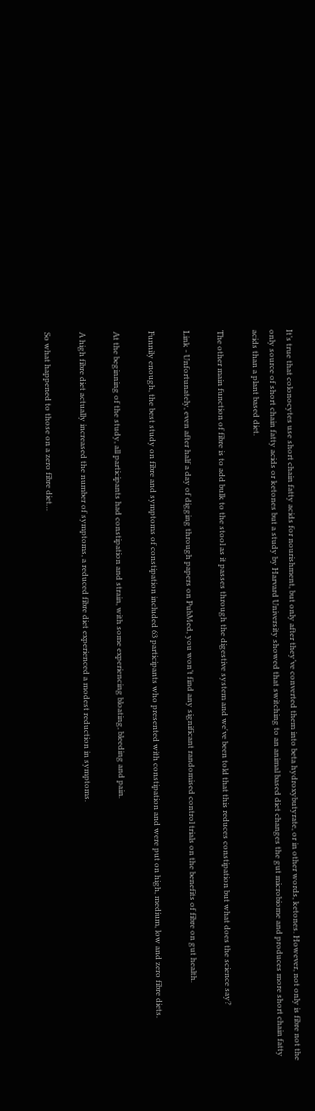It’s true that colonocytes use short chain fatty acids for nourishment, but only after they’ve converted them into beta hydroxybutyrate, or in other words, ketones. However, not only is fibre not the only source of short chain fatty acids or ketones but a study by Harvard University showed that switching to an animal based diet changes the gut microbiome and produces more short chain fatty acids than a plant based diet.

The other main function of fibre is to add bulk to the stool as it passes through the digestive system and we've been told that this reduces constipation but what does the science say?

Link - Unfortunately, even after half a day of digging through papers on PubMed, you won’t find any significant randomised control trials on the benefits of fibre on gut health.

Funnily enough, the best study on fibre and symptoms of constipation included 63 participants who presented with constipation and were put on high, medium, low and zero fibre diets.

At the beginning of the study, all participants had constipation and strain, with some experiencing bloating, bleeding and pain.

A high fibre diet actually increased the number of symptoms, a reduced fibre diet experienced a modest reduction in symptoms.

So what happened to those on a zero fibre diet…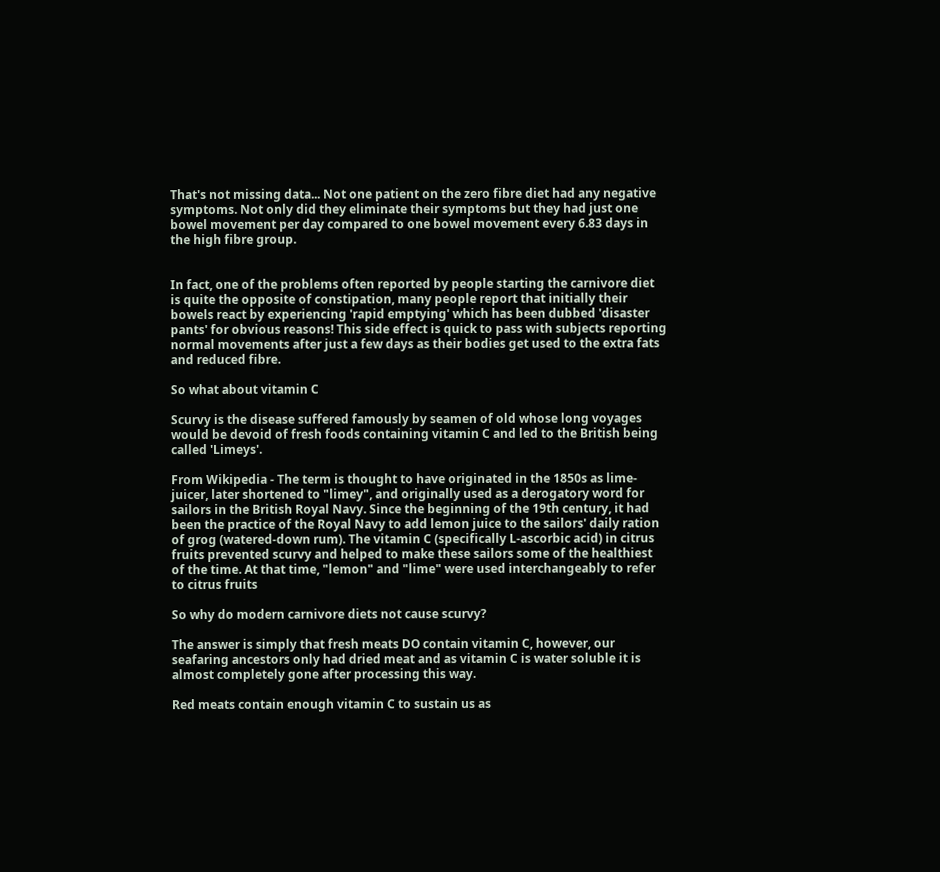That's not missing data... Not one patient on the zero fibre diet had any negative symptoms. Not only did they eliminate their symptoms but they had just one bowel movement per day compared to one bowel movement every 6.83 days in the high fibre group.


In fact, one of the problems often reported by people starting the carnivore diet is quite the opposite of constipation, many people report that initially their bowels react by experiencing 'rapid emptying' which has been dubbed 'disaster pants' for obvious reasons! This side effect is quick to pass with subjects reporting normal movements after just a few days as their bodies get used to the extra fats and reduced fibre.

So what about vitamin C

Scurvy is the disease suffered famously by seamen of old whose long voyages would be devoid of fresh foods containing vitamin C and led to the British being called 'Limeys'.

From Wikipedia - The term is thought to have originated in the 1850s as lime-juicer, later shortened to "limey", and originally used as a derogatory word for sailors in the British Royal Navy. Since the beginning of the 19th century, it had been the practice of the Royal Navy to add lemon juice to the sailors' daily ration of grog (watered-down rum). The vitamin C (specifically L-ascorbic acid) in citrus fruits prevented scurvy and helped to make these sailors some of the healthiest of the time. At that time, "lemon" and "lime" were used interchangeably to refer to citrus fruits

So why do modern carnivore diets not cause scurvy?

The answer is simply that fresh meats DO contain vitamin C, however, our seafaring ancestors only had dried meat and as vitamin C is water soluble it is almost completely gone after processing this way.

Red meats contain enough vitamin C to sustain us as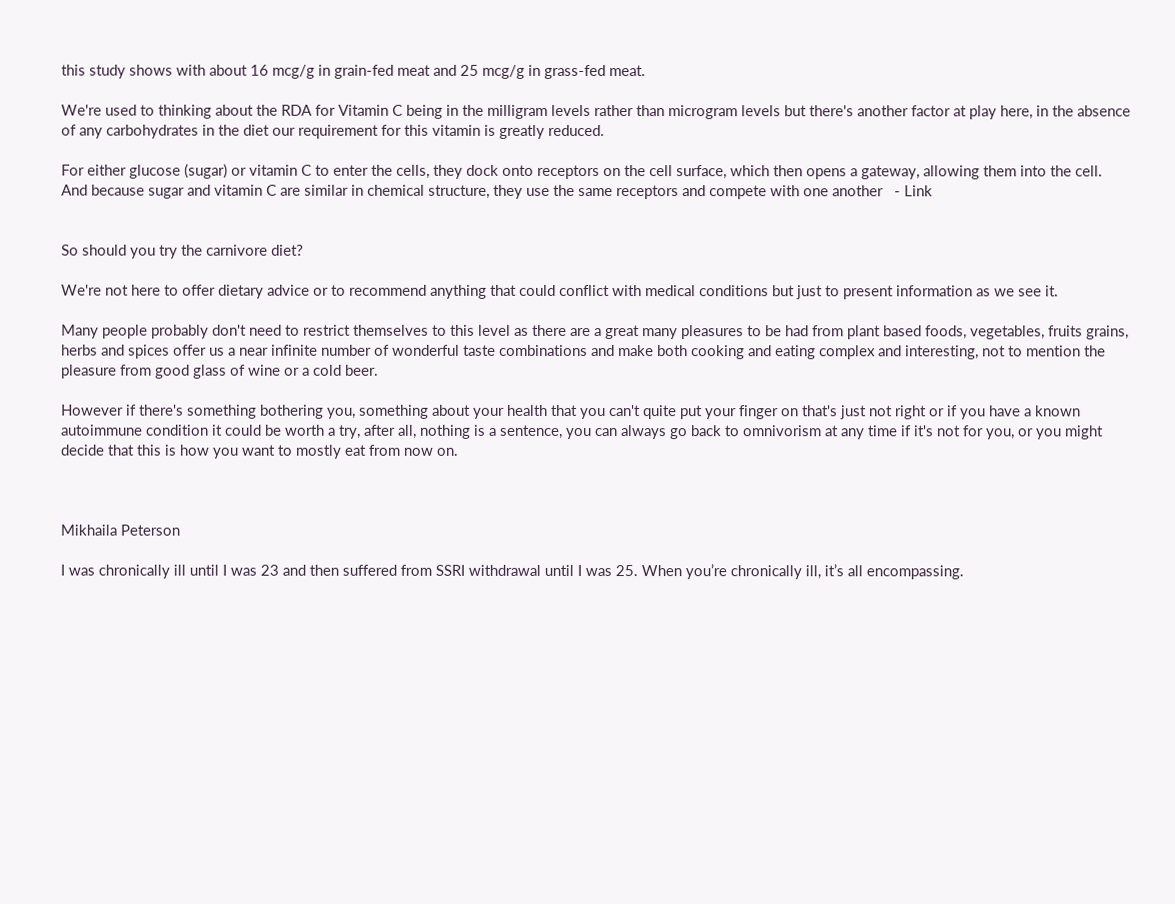this study shows with about 16 mcg/g in grain-fed meat and 25 mcg/g in grass-fed meat.

We're used to thinking about the RDA for Vitamin C being in the milligram levels rather than microgram levels but there's another factor at play here, in the absence of any carbohydrates in the diet our requirement for this vitamin is greatly reduced.

For either glucose (sugar) or vitamin C to enter the cells, they dock onto receptors on the cell surface, which then opens a gateway, allowing them into the cell. And because sugar and vitamin C are similar in chemical structure, they use the same receptors and compete with one another   - Link


So should you try the carnivore diet?

We're not here to offer dietary advice or to recommend anything that could conflict with medical conditions but just to present information as we see it.

Many people probably don't need to restrict themselves to this level as there are a great many pleasures to be had from plant based foods, vegetables, fruits grains, herbs and spices offer us a near infinite number of wonderful taste combinations and make both cooking and eating complex and interesting, not to mention the pleasure from good glass of wine or a cold beer.

However if there's something bothering you, something about your health that you can't quite put your finger on that's just not right or if you have a known autoimmune condition it could be worth a try, after all, nothing is a sentence, you can always go back to omnivorism at any time if it's not for you, or you might decide that this is how you want to mostly eat from now on.



Mikhaila Peterson

I was chronically ill until I was 23 and then suffered from SSRI withdrawal until I was 25. When you’re chronically ill, it’s all encompassing.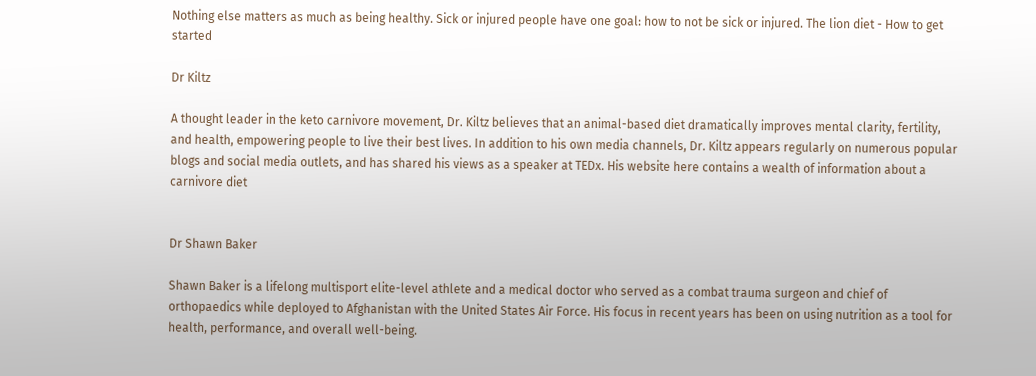Nothing else matters as much as being healthy. Sick or injured people have one goal: how to not be sick or injured. The lion diet - How to get started

Dr Kiltz

A thought leader in the keto carnivore movement, Dr. Kiltz believes that an animal-based diet dramatically improves mental clarity, fertility, and health, empowering people to live their best lives. In addition to his own media channels, Dr. Kiltz appears regularly on numerous popular blogs and social media outlets, and has shared his views as a speaker at TEDx. His website here contains a wealth of information about a carnivore diet


Dr Shawn Baker

Shawn Baker is a lifelong multisport elite-level athlete and a medical doctor who served as a combat trauma surgeon and chief of orthopaedics while deployed to Afghanistan with the United States Air Force. His focus in recent years has been on using nutrition as a tool for health, performance, and overall well-being.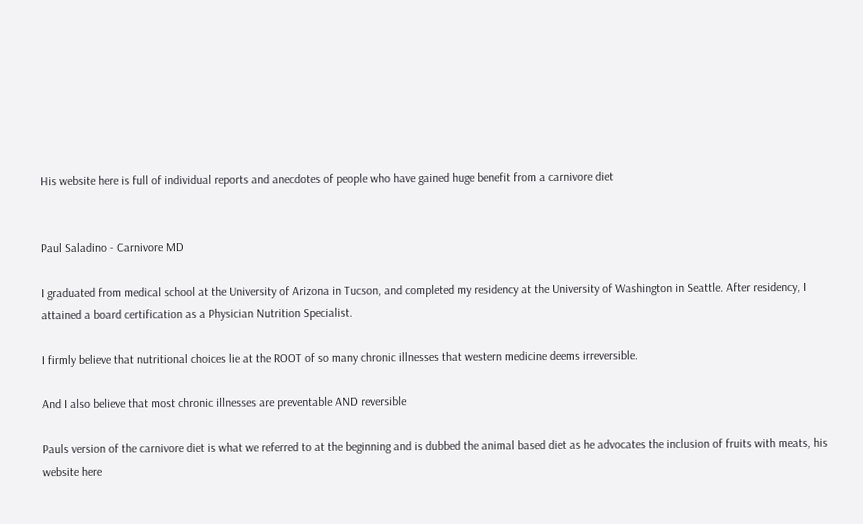His website here is full of individual reports and anecdotes of people who have gained huge benefit from a carnivore diet


Paul Saladino - Carnivore MD

I graduated from medical school at the University of Arizona in Tucson, and completed my residency at the University of Washington in Seattle. After residency, I attained a board certification as a Physician Nutrition Specialist.

I firmly believe that nutritional choices lie at the ROOT of so many chronic illnesses that western medicine deems irreversible.

And I also believe that most chronic illnesses are preventable AND reversible

Pauls version of the carnivore diet is what we referred to at the beginning and is dubbed the animal based diet as he advocates the inclusion of fruits with meats, his website here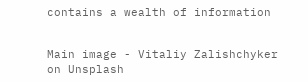contains a wealth of information


Main image - Vitaliy Zalishchyker on Unsplash